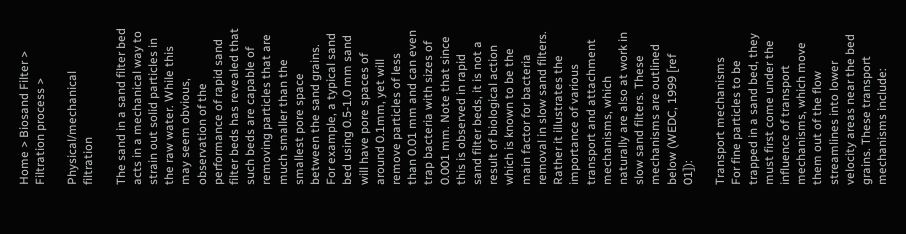Home > Biosand Filter > Filtration process >

Physical/mechanical filtration

The sand in a sand filter bed acts in a mechanical way to strain out solid particles in the raw water. While this may seem obvious, observation of the performance of rapid sand filter beds has revealed that such beds are capable of removing particles that are much smaller than the smallest pore space between the sand grains. For example, a typical sand bed using 0.5-1.0 mm sand will have pore spaces of around 0.1mm, yet will remove particles of less than 0.01 mm and can even trap bacteria with sizes of 0.001 mm. Note that since this is observed in rapid sand filter beds, it is not a result of biological action which is known to be the main factor for bacteria removal in slow sand filters. Rather it illustrates the importance of various transport and attachment mechanisms, which naturally are also at work in slow sand filters. These mechanisms are outlined below (WEDC, 1999 [ref 01]):

Transport mechanisms
For fine particles to be trapped in a sand bed, they must first come under the influence of transport mechanisms, which move them out of the flow streamlines into lower velocity areas near the bed grains. These transport mechanisms include: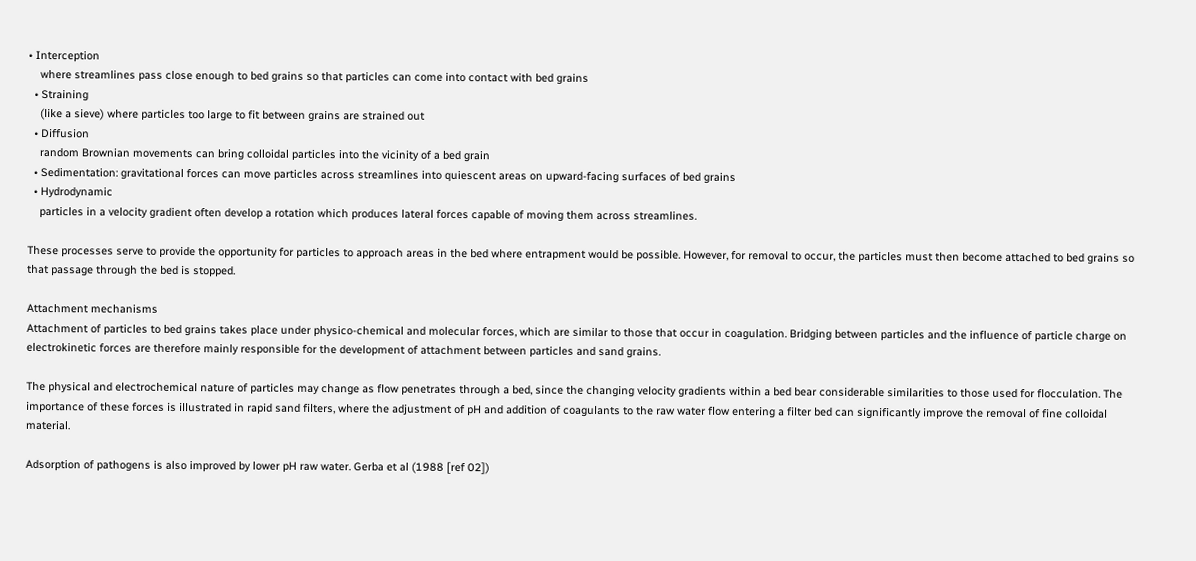• Interception
    where streamlines pass close enough to bed grains so that particles can come into contact with bed grains
  • Straining
    (like a sieve) where particles too large to fit between grains are strained out
  • Diffusion
    random Brownian movements can bring colloidal particles into the vicinity of a bed grain
  • Sedimentation: gravitational forces can move particles across streamlines into quiescent areas on upward-facing surfaces of bed grains
  • Hydrodynamic
    particles in a velocity gradient often develop a rotation which produces lateral forces capable of moving them across streamlines.

These processes serve to provide the opportunity for particles to approach areas in the bed where entrapment would be possible. However, for removal to occur, the particles must then become attached to bed grains so that passage through the bed is stopped.

Attachment mechanisms
Attachment of particles to bed grains takes place under physico-chemical and molecular forces, which are similar to those that occur in coagulation. Bridging between particles and the influence of particle charge on electrokinetic forces are therefore mainly responsible for the development of attachment between particles and sand grains.

The physical and electrochemical nature of particles may change as flow penetrates through a bed, since the changing velocity gradients within a bed bear considerable similarities to those used for flocculation. The importance of these forces is illustrated in rapid sand filters, where the adjustment of pH and addition of coagulants to the raw water flow entering a filter bed can significantly improve the removal of fine colloidal material.

Adsorption of pathogens is also improved by lower pH raw water. Gerba et al (1988 [ref 02])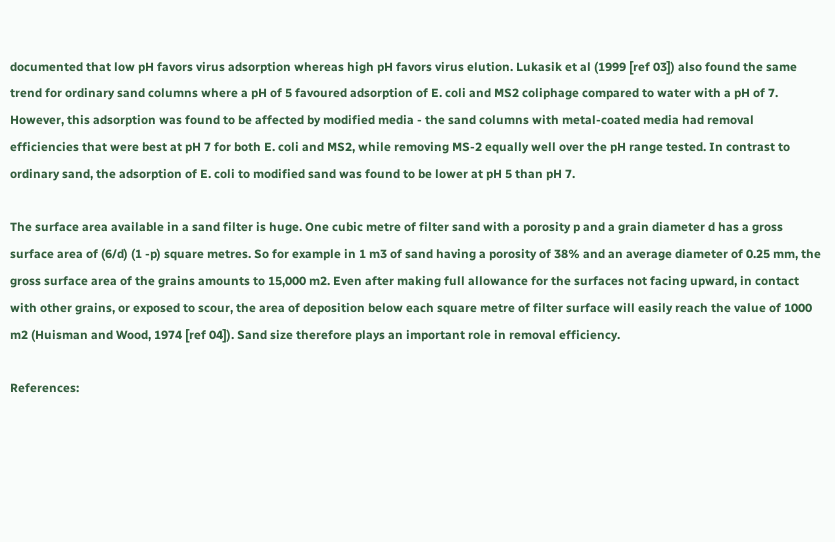documented that low pH favors virus adsorption whereas high pH favors virus elution. Lukasik et al (1999 [ref 03]) also found the same trend for ordinary sand columns where a pH of 5 favoured adsorption of E. coli and MS2 coliphage compared to water with a pH of 7. However, this adsorption was found to be affected by modified media - the sand columns with metal-coated media had removal efficiencies that were best at pH 7 for both E. coli and MS2, while removing MS-2 equally well over the pH range tested. In contrast to ordinary sand, the adsorption of E. coli to modified sand was found to be lower at pH 5 than pH 7.

The surface area available in a sand filter is huge. One cubic metre of filter sand with a porosity p and a grain diameter d has a gross surface area of (6/d) (1 -p) square metres. So for example in 1 m3 of sand having a porosity of 38% and an average diameter of 0.25 mm, the gross surface area of the grains amounts to 15,000 m2. Even after making full allowance for the surfaces not facing upward, in contact with other grains, or exposed to scour, the area of deposition below each square metre of filter surface will easily reach the value of 1000 m2 (Huisman and Wood, 1974 [ref 04]). Sand size therefore plays an important role in removal efficiency.

References: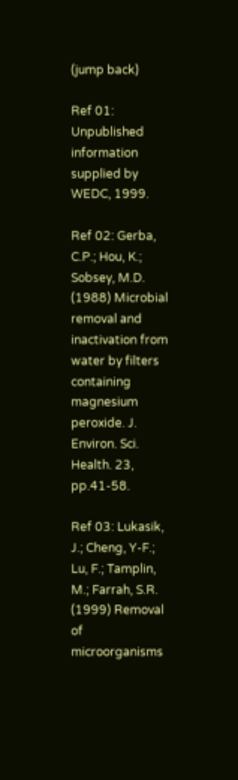(jump back)

Ref 01: Unpublished information supplied by WEDC, 1999.

Ref 02: Gerba, C.P.; Hou, K.; Sobsey, M.D. (1988) Microbial removal and inactivation from water by filters containing magnesium peroxide. J. Environ. Sci. Health. 23, pp.41-58.

Ref 03: Lukasik, J.; Cheng, Y-F.; Lu, F.; Tamplin, M.; Farrah, S.R. (1999) Removal of microorganisms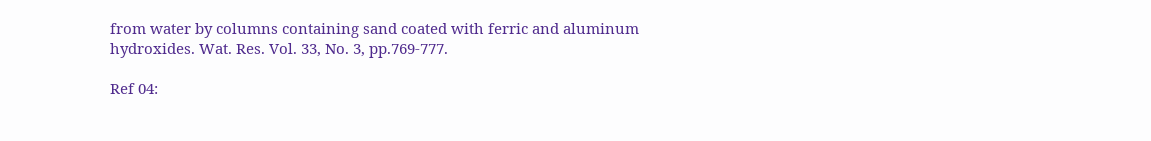from water by columns containing sand coated with ferric and aluminum hydroxides. Wat. Res. Vol. 33, No. 3, pp.769-777.

Ref 04: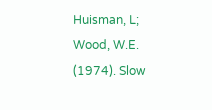Huisman, L; Wood, W.E. (1974). Slow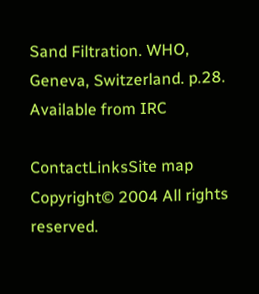Sand Filtration. WHO, Geneva, Switzerland. p.28. Available from IRC

ContactLinksSite map
Copyright© 2004 All rights reserved.